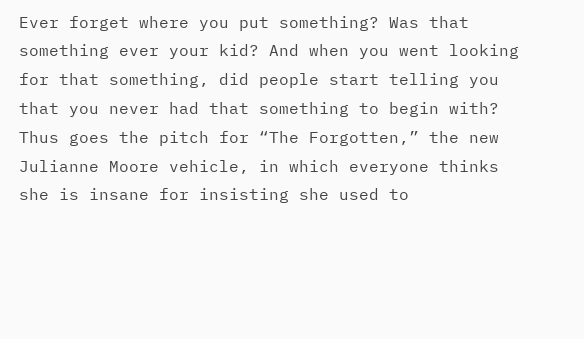Ever forget where you put something? Was that something ever your kid? And when you went looking for that something, did people start telling you that you never had that something to begin with? Thus goes the pitch for “The Forgotten,” the new Julianne Moore vehicle, in which everyone thinks she is insane for insisting she used to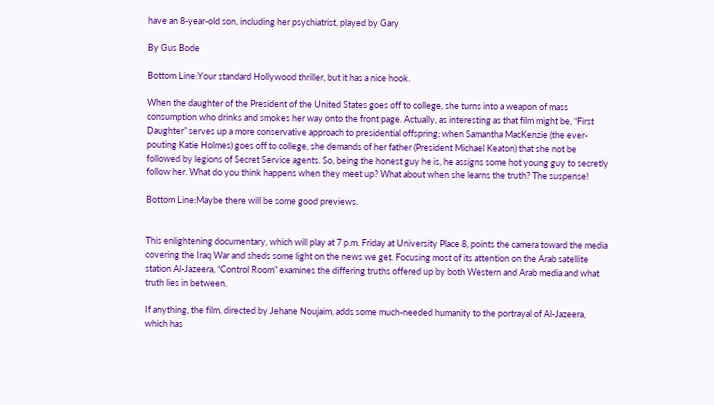have an 8-year-old son, including her psychiatrist, played by Gary

By Gus Bode

Bottom Line:Your standard Hollywood thriller, but it has a nice hook.

When the daughter of the President of the United States goes off to college, she turns into a weapon of mass consumption who drinks and smokes her way onto the front page. Actually, as interesting as that film might be, “First Daughter” serves up a more conservative approach to presidential offspring; when Samantha MacKenzie (the ever-pouting Katie Holmes) goes off to college, she demands of her father (President Michael Keaton) that she not be followed by legions of Secret Service agents. So, being the honest guy he is, he assigns some hot young guy to secretly follow her. What do you think happens when they meet up? What about when she learns the truth? The suspense!

Bottom Line:Maybe there will be some good previews.


This enlightening documentary, which will play at 7 p.m. Friday at University Place 8, points the camera toward the media covering the Iraq War and sheds some light on the news we get. Focusing most of its attention on the Arab satellite station Al-Jazeera, “Control Room” examines the differing truths offered up by both Western and Arab media and what truth lies in between.

If anything, the film, directed by Jehane Noujaim, adds some much-needed humanity to the portrayal of Al-Jazeera, which has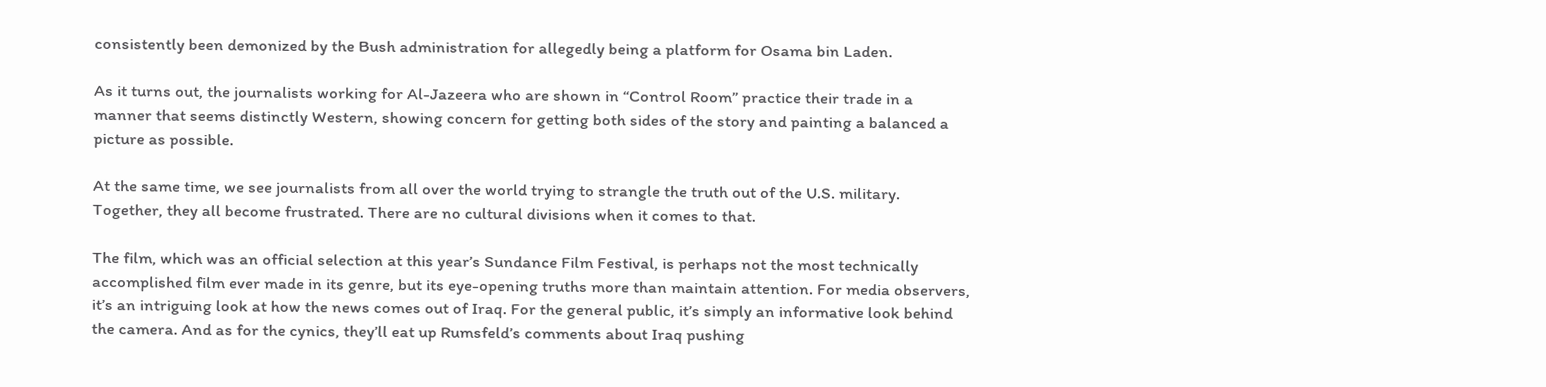consistently been demonized by the Bush administration for allegedly being a platform for Osama bin Laden.

As it turns out, the journalists working for Al-Jazeera who are shown in “Control Room” practice their trade in a manner that seems distinctly Western, showing concern for getting both sides of the story and painting a balanced a picture as possible.

At the same time, we see journalists from all over the world trying to strangle the truth out of the U.S. military. Together, they all become frustrated. There are no cultural divisions when it comes to that.

The film, which was an official selection at this year’s Sundance Film Festival, is perhaps not the most technically accomplished film ever made in its genre, but its eye-opening truths more than maintain attention. For media observers, it’s an intriguing look at how the news comes out of Iraq. For the general public, it’s simply an informative look behind the camera. And as for the cynics, they’ll eat up Rumsfeld’s comments about Iraq pushing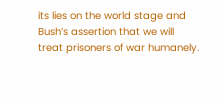its lies on the world stage and Bush’s assertion that we will treat prisoners of war humanely.